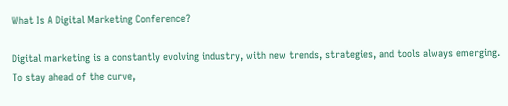What Is A Digital Marketing Conference?

Digital marketing is a constantly evolving industry, with new trends, strategies, and tools always emerging. To stay ahead of the curve,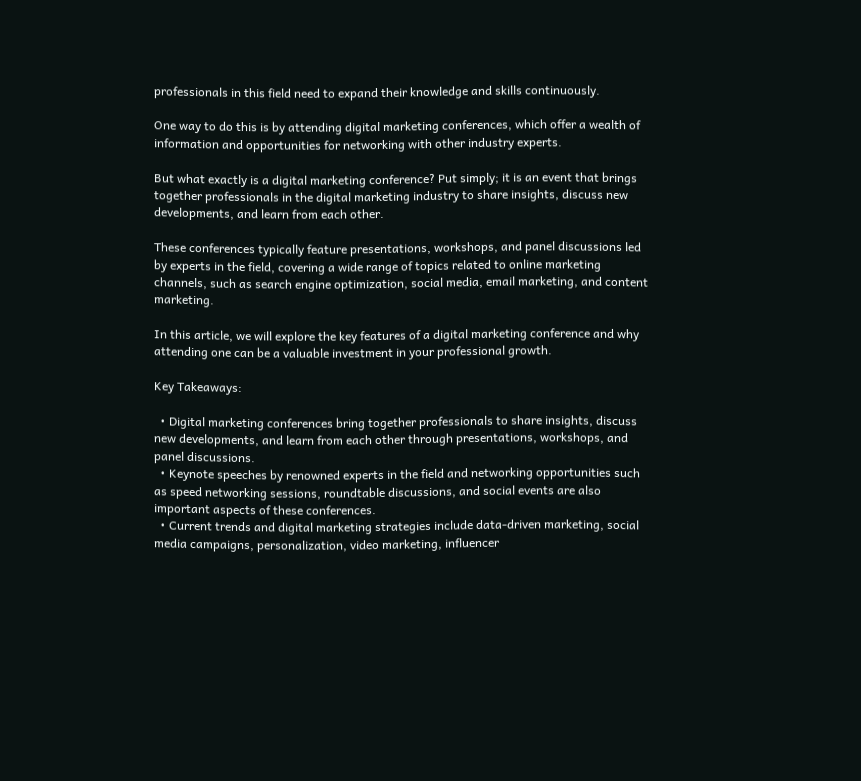professionals in this field need to expand their knowledge and skills continuously.

One way to do this is by attending digital marketing conferences, which offer a wealth of information and opportunities for networking with other industry experts.

But what exactly is a digital marketing conference? Put simply; it is an event that brings together professionals in the digital marketing industry to share insights, discuss new developments, and learn from each other.

These conferences typically feature presentations, workshops, and panel discussions led by experts in the field, covering a wide range of topics related to online marketing channels, such as search engine optimization, social media, email marketing, and content marketing.

In this article, we will explore the key features of a digital marketing conference and why attending one can be a valuable investment in your professional growth.

Key Takeaways:

  • Digital marketing conferences bring together professionals to share insights, discuss new developments, and learn from each other through presentations, workshops, and panel discussions.
  • Keynote speeches by renowned experts in the field and networking opportunities such as speed networking sessions, roundtable discussions, and social events are also important aspects of these conferences.
  • Current trends and digital marketing strategies include data-driven marketing, social media campaigns, personalization, video marketing, influencer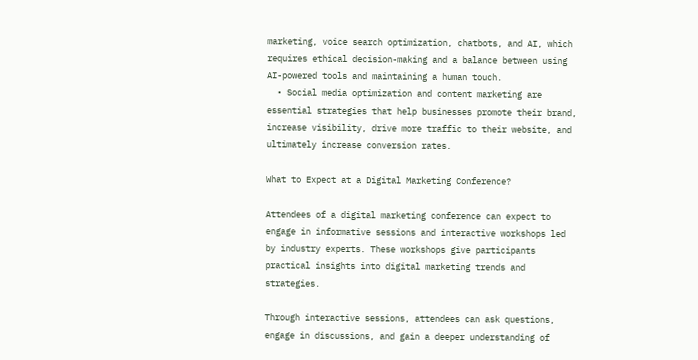marketing, voice search optimization, chatbots, and AI, which requires ethical decision-making and a balance between using AI-powered tools and maintaining a human touch.
  • Social media optimization and content marketing are essential strategies that help businesses promote their brand, increase visibility, drive more traffic to their website, and ultimately increase conversion rates.

What to Expect at a Digital Marketing Conference?

Attendees of a digital marketing conference can expect to engage in informative sessions and interactive workshops led by industry experts. These workshops give participants practical insights into digital marketing trends and strategies.

Through interactive sessions, attendees can ask questions, engage in discussions, and gain a deeper understanding of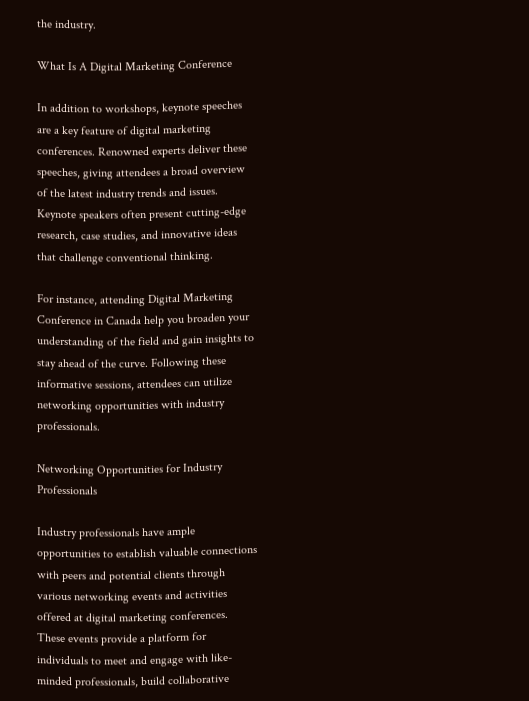the industry.

What Is A Digital Marketing Conference

In addition to workshops, keynote speeches are a key feature of digital marketing conferences. Renowned experts deliver these speeches, giving attendees a broad overview of the latest industry trends and issues. Keynote speakers often present cutting-edge research, case studies, and innovative ideas that challenge conventional thinking.

For instance, attending Digital Marketing Conference in Canada help you broaden your understanding of the field and gain insights to stay ahead of the curve. Following these informative sessions, attendees can utilize networking opportunities with industry professionals.

Networking Opportunities for Industry Professionals

Industry professionals have ample opportunities to establish valuable connections with peers and potential clients through various networking events and activities offered at digital marketing conferences. These events provide a platform for individuals to meet and engage with like-minded professionals, build collaborative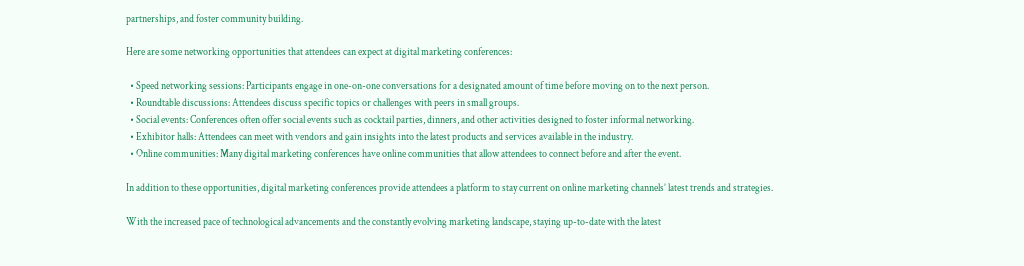partnerships, and foster community building.

Here are some networking opportunities that attendees can expect at digital marketing conferences:

  • Speed networking sessions: Participants engage in one-on-one conversations for a designated amount of time before moving on to the next person.
  • Roundtable discussions: Attendees discuss specific topics or challenges with peers in small groups.
  • Social events: Conferences often offer social events such as cocktail parties, dinners, and other activities designed to foster informal networking.
  • Exhibitor halls: Attendees can meet with vendors and gain insights into the latest products and services available in the industry.
  • Online communities: Many digital marketing conferences have online communities that allow attendees to connect before and after the event.

In addition to these opportunities, digital marketing conferences provide attendees a platform to stay current on online marketing channels’ latest trends and strategies.

With the increased pace of technological advancements and the constantly evolving marketing landscape, staying up-to-date with the latest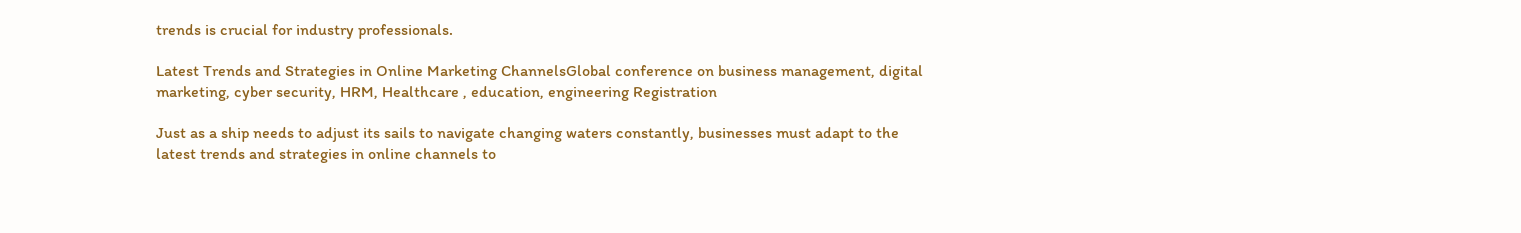trends is crucial for industry professionals.

Latest Trends and Strategies in Online Marketing ChannelsGlobal conference on business management, digital marketing, cyber security, HRM, Healthcare , education, engineering Registration

Just as a ship needs to adjust its sails to navigate changing waters constantly, businesses must adapt to the latest trends and strategies in online channels to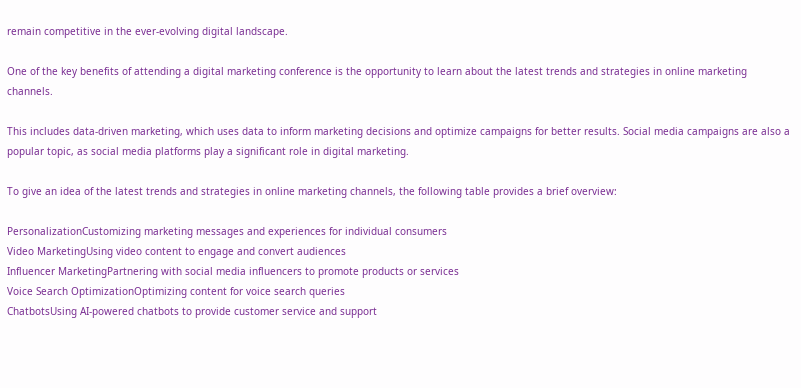remain competitive in the ever-evolving digital landscape.

One of the key benefits of attending a digital marketing conference is the opportunity to learn about the latest trends and strategies in online marketing channels.

This includes data-driven marketing, which uses data to inform marketing decisions and optimize campaigns for better results. Social media campaigns are also a popular topic, as social media platforms play a significant role in digital marketing.

To give an idea of the latest trends and strategies in online marketing channels, the following table provides a brief overview:

PersonalizationCustomizing marketing messages and experiences for individual consumers
Video MarketingUsing video content to engage and convert audiences
Influencer MarketingPartnering with social media influencers to promote products or services
Voice Search OptimizationOptimizing content for voice search queries
ChatbotsUsing AI-powered chatbots to provide customer service and support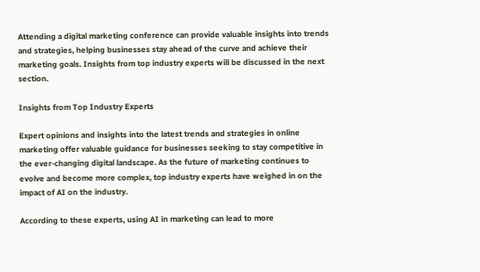Attending a digital marketing conference can provide valuable insights into trends and strategies, helping businesses stay ahead of the curve and achieve their marketing goals. Insights from top industry experts will be discussed in the next section.

Insights from Top Industry Experts

Expert opinions and insights into the latest trends and strategies in online marketing offer valuable guidance for businesses seeking to stay competitive in the ever-changing digital landscape. As the future of marketing continues to evolve and become more complex, top industry experts have weighed in on the impact of AI on the industry.

According to these experts, using AI in marketing can lead to more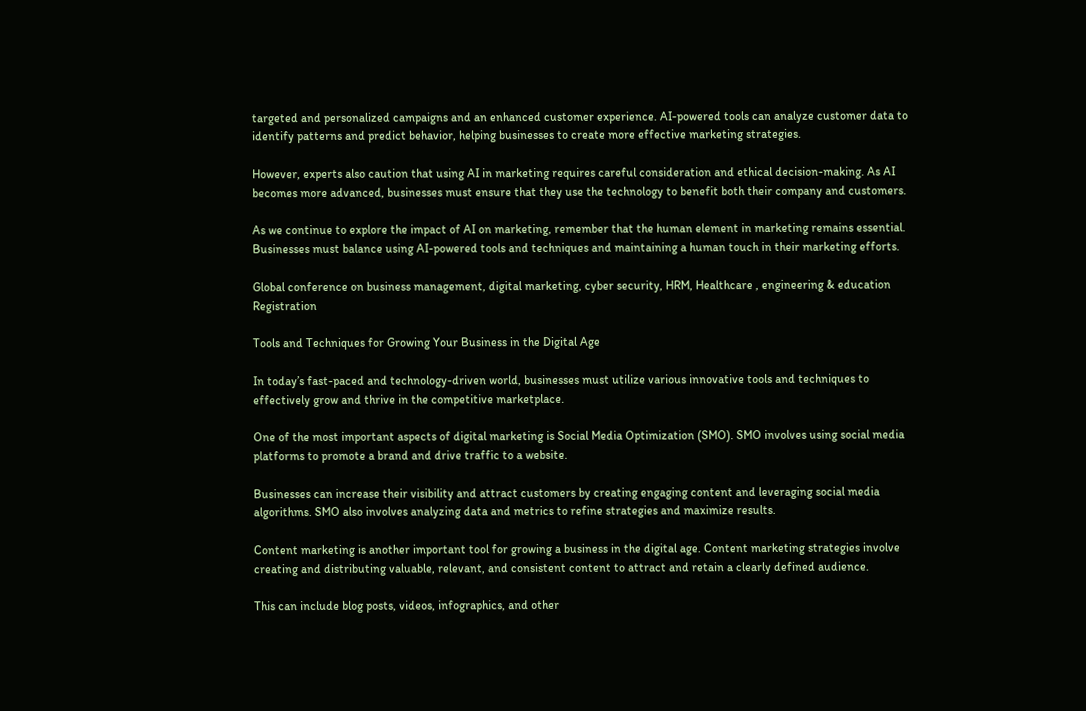targeted and personalized campaigns and an enhanced customer experience. AI-powered tools can analyze customer data to identify patterns and predict behavior, helping businesses to create more effective marketing strategies.

However, experts also caution that using AI in marketing requires careful consideration and ethical decision-making. As AI becomes more advanced, businesses must ensure that they use the technology to benefit both their company and customers.

As we continue to explore the impact of AI on marketing, remember that the human element in marketing remains essential. Businesses must balance using AI-powered tools and techniques and maintaining a human touch in their marketing efforts.

Global conference on business management, digital marketing, cyber security, HRM, Healthcare , engineering & education Registration

Tools and Techniques for Growing Your Business in the Digital Age

In today’s fast-paced and technology-driven world, businesses must utilize various innovative tools and techniques to effectively grow and thrive in the competitive marketplace.

One of the most important aspects of digital marketing is Social Media Optimization (SMO). SMO involves using social media platforms to promote a brand and drive traffic to a website.

Businesses can increase their visibility and attract customers by creating engaging content and leveraging social media algorithms. SMO also involves analyzing data and metrics to refine strategies and maximize results.

Content marketing is another important tool for growing a business in the digital age. Content marketing strategies involve creating and distributing valuable, relevant, and consistent content to attract and retain a clearly defined audience.

This can include blog posts, videos, infographics, and other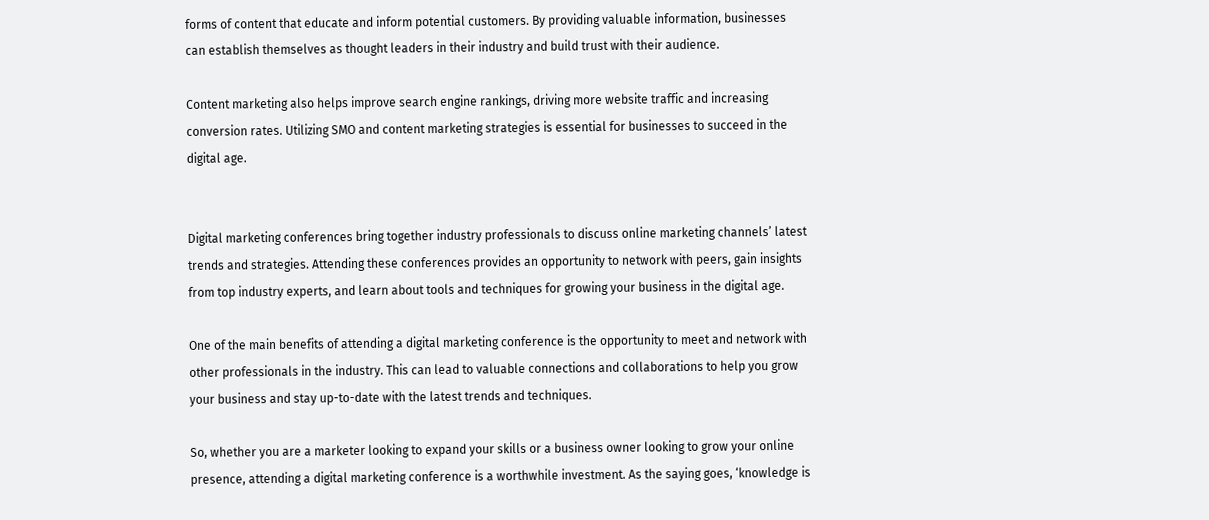forms of content that educate and inform potential customers. By providing valuable information, businesses can establish themselves as thought leaders in their industry and build trust with their audience.

Content marketing also helps improve search engine rankings, driving more website traffic and increasing conversion rates. Utilizing SMO and content marketing strategies is essential for businesses to succeed in the digital age.


Digital marketing conferences bring together industry professionals to discuss online marketing channels’ latest trends and strategies. Attending these conferences provides an opportunity to network with peers, gain insights from top industry experts, and learn about tools and techniques for growing your business in the digital age.

One of the main benefits of attending a digital marketing conference is the opportunity to meet and network with other professionals in the industry. This can lead to valuable connections and collaborations to help you grow your business and stay up-to-date with the latest trends and techniques.

So, whether you are a marketer looking to expand your skills or a business owner looking to grow your online presence, attending a digital marketing conference is a worthwhile investment. As the saying goes, ‘knowledge is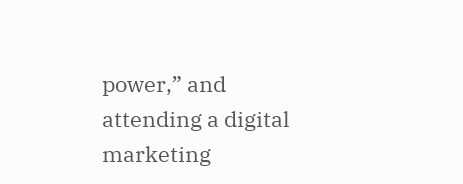power,” and attending a digital marketing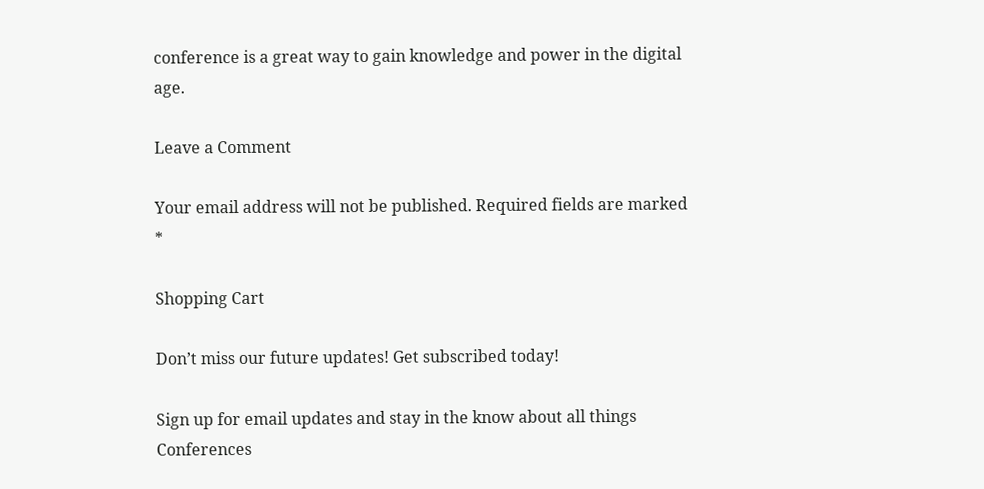conference is a great way to gain knowledge and power in the digital age.

Leave a Comment

Your email address will not be published. Required fields are marked *

Shopping Cart

Don’t miss our future updates! Get subscribed today!

Sign up for email updates and stay in the know about all things Conferences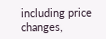including price changes,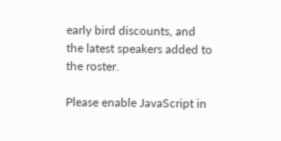early bird discounts, and the latest speakers added to the roster.

Please enable JavaScript in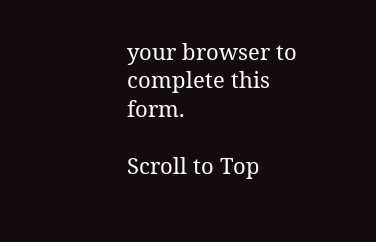your browser to complete this form.

Scroll to Top